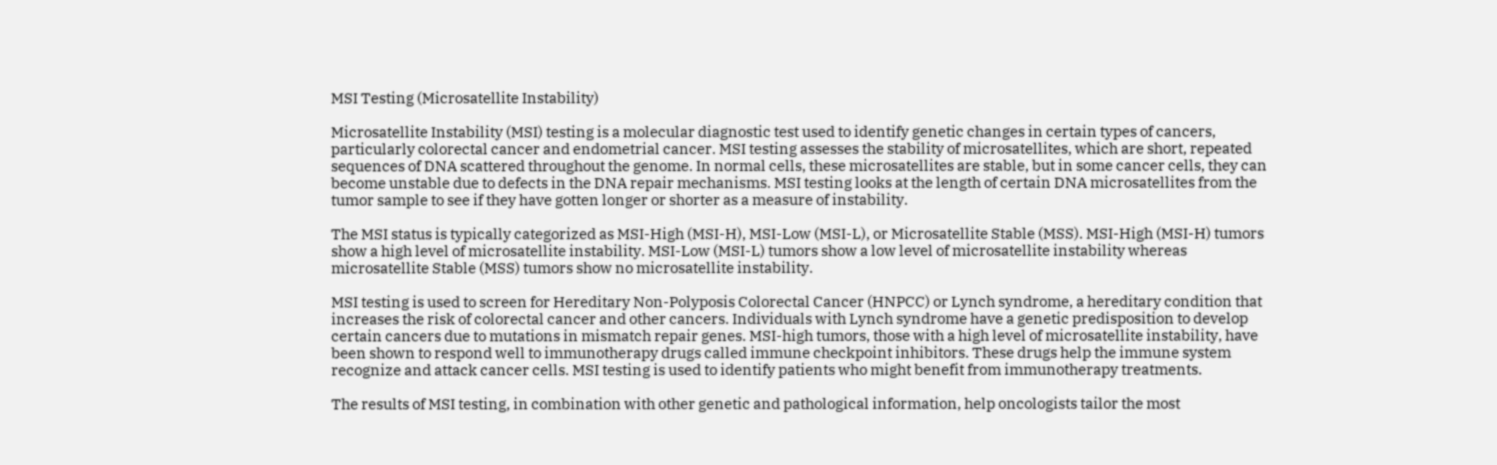MSI Testing (Microsatellite Instability)

Microsatellite Instability (MSI) testing is a molecular diagnostic test used to identify genetic changes in certain types of cancers, particularly colorectal cancer and endometrial cancer. MSI testing assesses the stability of microsatellites, which are short, repeated sequences of DNA scattered throughout the genome. In normal cells, these microsatellites are stable, but in some cancer cells, they can become unstable due to defects in the DNA repair mechanisms. MSI testing looks at the length of certain DNA microsatellites from the tumor sample to see if they have gotten longer or shorter as a measure of instability.

The MSI status is typically categorized as MSI-High (MSI-H), MSI-Low (MSI-L), or Microsatellite Stable (MSS). MSI-High (MSI-H) tumors show a high level of microsatellite instability. MSI-Low (MSI-L) tumors show a low level of microsatellite instability whereas microsatellite Stable (MSS) tumors show no microsatellite instability.

MSI testing is used to screen for Hereditary Non-Polyposis Colorectal Cancer (HNPCC) or Lynch syndrome, a hereditary condition that increases the risk of colorectal cancer and other cancers. Individuals with Lynch syndrome have a genetic predisposition to develop certain cancers due to mutations in mismatch repair genes. MSI-high tumors, those with a high level of microsatellite instability, have been shown to respond well to immunotherapy drugs called immune checkpoint inhibitors. These drugs help the immune system recognize and attack cancer cells. MSI testing is used to identify patients who might benefit from immunotherapy treatments.

The results of MSI testing, in combination with other genetic and pathological information, help oncologists tailor the most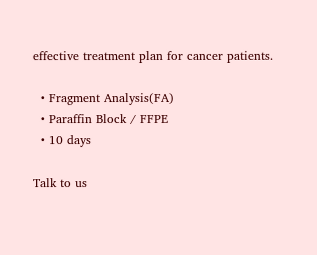effective treatment plan for cancer patients.

  • Fragment Analysis(FA)
  • Paraffin Block / FFPE
  • 10 days

Talk to us